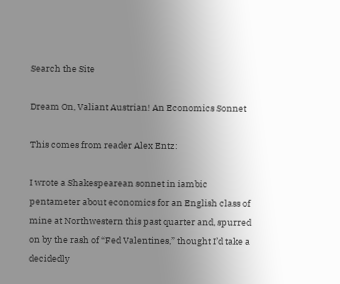Search the Site

Dream On, Valiant Austrian! An Economics Sonnet

This comes from reader Alex Entz:

I wrote a Shakespearean sonnet in iambic pentameter about economics for an English class of mine at Northwestern this past quarter and, spurred on by the rash of “Fed Valentines,” thought I’d take a decidedly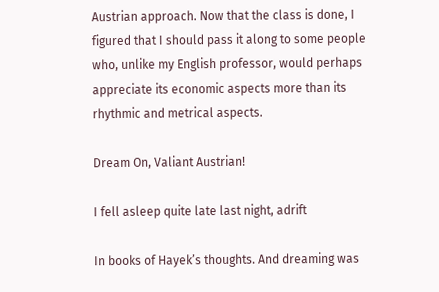Austrian approach. Now that the class is done, I figured that I should pass it along to some people who, unlike my English professor, would perhaps appreciate its economic aspects more than its rhythmic and metrical aspects.

Dream On, Valiant Austrian!

I fell asleep quite late last night, adrift

In books of Hayek’s thoughts. And dreaming was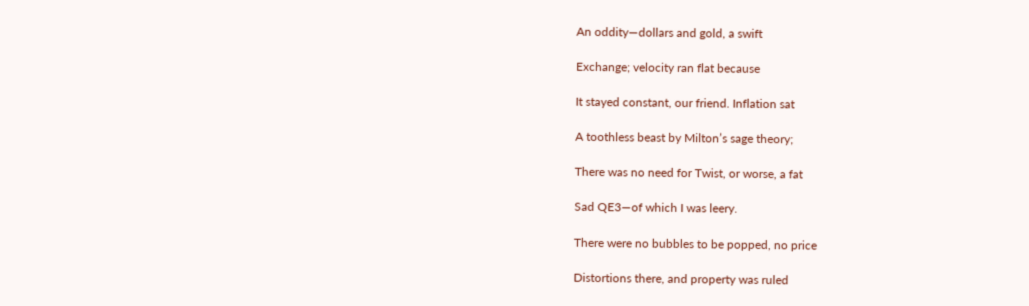An oddity—dollars and gold, a swift

Exchange; velocity ran flat because

It stayed constant, our friend. Inflation sat

A toothless beast by Milton’s sage theory;

There was no need for Twist, or worse, a fat

Sad QE3—of which I was leery.

There were no bubbles to be popped, no price

Distortions there, and property was ruled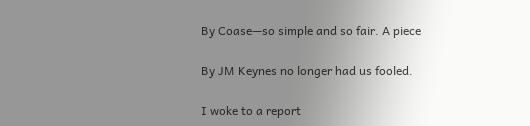By Coase—so simple and so fair. A piece

By JM Keynes no longer had us fooled.

I woke to a report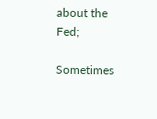about the Fed;

Sometimes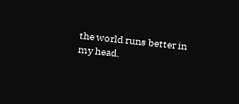the world runs better in my head.